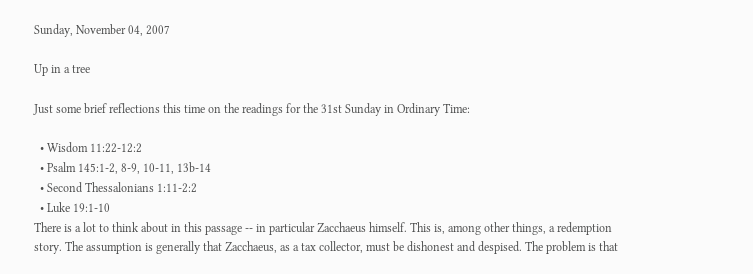Sunday, November 04, 2007

Up in a tree

Just some brief reflections this time on the readings for the 31st Sunday in Ordinary Time:

  • Wisdom 11:22-12:2
  • Psalm 145:1-2, 8-9, 10-11, 13b-14
  • Second Thessalonians 1:11-2:2
  • Luke 19:1-10
There is a lot to think about in this passage -- in particular Zacchaeus himself. This is, among other things, a redemption story. The assumption is generally that Zacchaeus, as a tax collector, must be dishonest and despised. The problem is that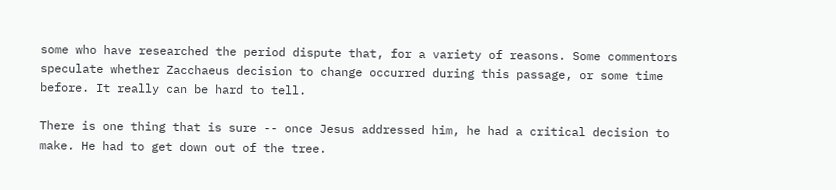some who have researched the period dispute that, for a variety of reasons. Some commentors speculate whether Zacchaeus decision to change occurred during this passage, or some time before. It really can be hard to tell.

There is one thing that is sure -- once Jesus addressed him, he had a critical decision to make. He had to get down out of the tree.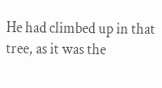He had climbed up in that tree, as it was the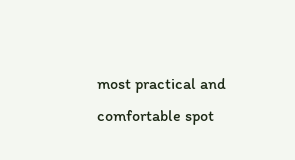most practical and comfortable spot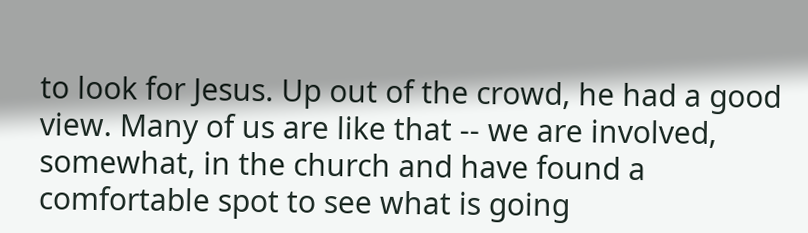to look for Jesus. Up out of the crowd, he had a good view. Many of us are like that -- we are involved, somewhat, in the church and have found a comfortable spot to see what is going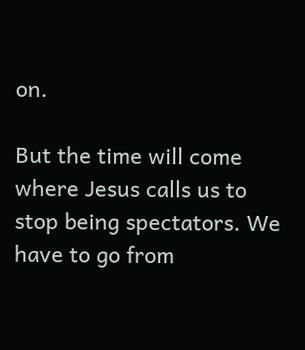on.

But the time will come where Jesus calls us to stop being spectators. We have to go from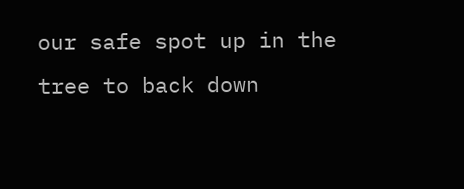our safe spot up in the tree to back down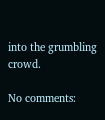into the grumbling crowd.

No comments: